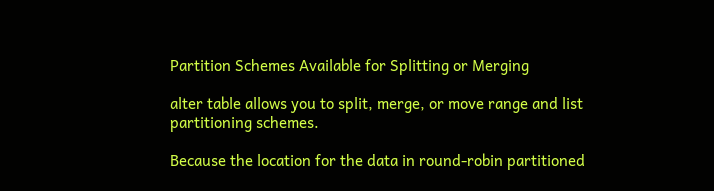Partition Schemes Available for Splitting or Merging

alter table allows you to split, merge, or move range and list partitioning schemes.

Because the location for the data in round-robin partitioned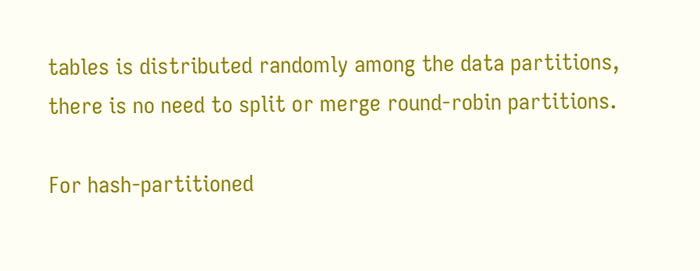tables is distributed randomly among the data partitions, there is no need to split or merge round-robin partitions.

For hash-partitioned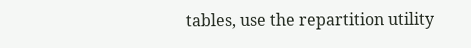tables, use the repartition utility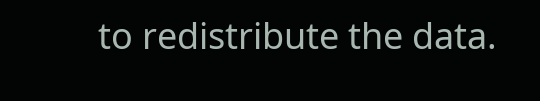to redistribute the data.